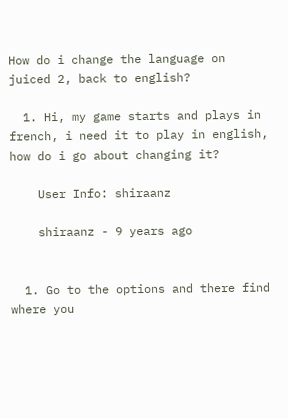How do i change the language on juiced 2, back to english?

  1. Hi, my game starts and plays in french, i need it to play in english, how do i go about changing it?

    User Info: shiraanz

    shiraanz - 9 years ago


  1. Go to the options and there find where you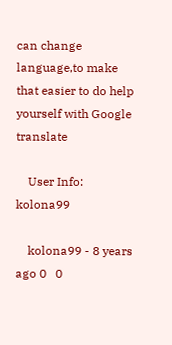can change language,to make that easier to do help yourself with Google translate

    User Info: kolona99

    kolona99 - 8 years ago 0   0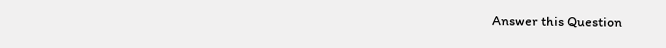Answer this Question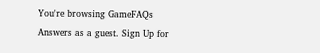You're browsing GameFAQs Answers as a guest. Sign Up for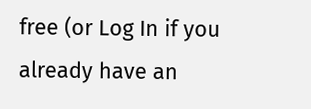free (or Log In if you already have an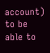account) to be able to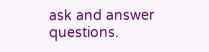ask and answer questions.